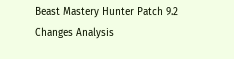Beast Mastery Hunter Patch 9.2 Changes Analysis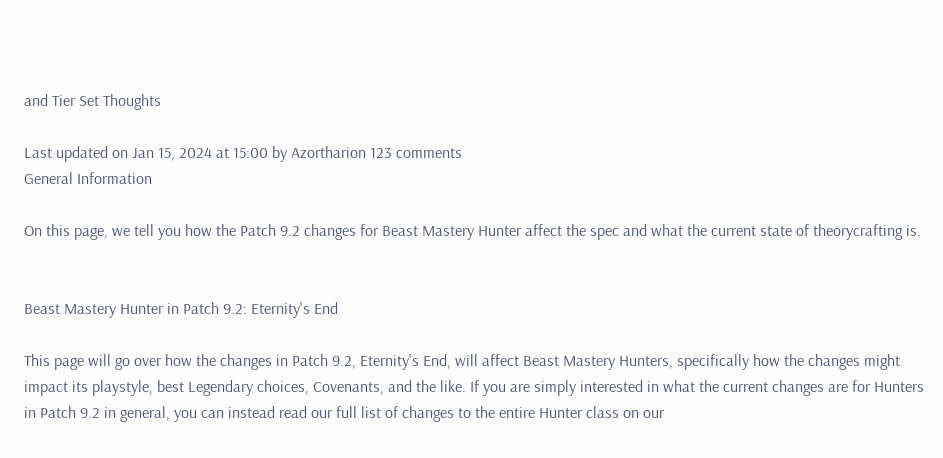and Tier Set Thoughts

Last updated on Jan 15, 2024 at 15:00 by Azortharion 123 comments
General Information

On this page, we tell you how the Patch 9.2 changes for Beast Mastery Hunter affect the spec and what the current state of theorycrafting is.


Beast Mastery Hunter in Patch 9.2: Eternity's End

This page will go over how the changes in Patch 9.2, Eternity's End, will affect Beast Mastery Hunters, specifically how the changes might impact its playstyle, best Legendary choices, Covenants, and the like. If you are simply interested in what the current changes are for Hunters in Patch 9.2 in general, you can instead read our full list of changes to the entire Hunter class on our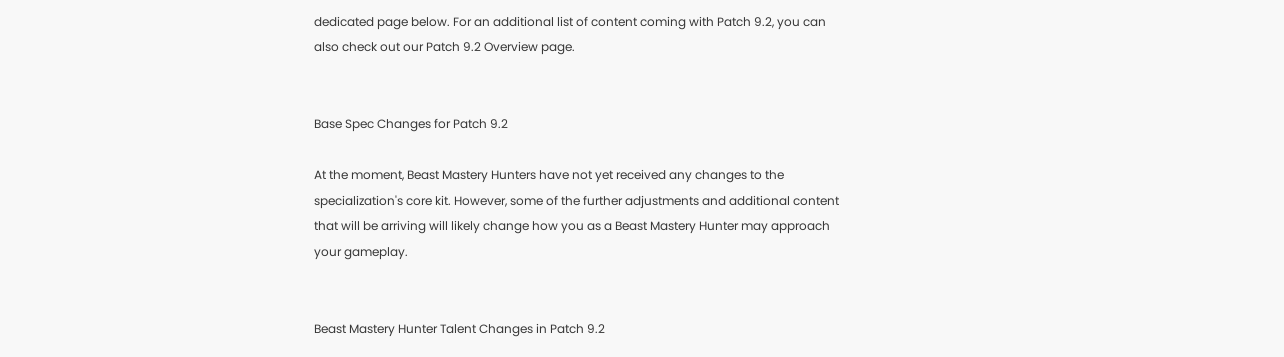dedicated page below. For an additional list of content coming with Patch 9.2, you can also check out our Patch 9.2 Overview page.


Base Spec Changes for Patch 9.2

At the moment, Beast Mastery Hunters have not yet received any changes to the specialization's core kit. However, some of the further adjustments and additional content that will be arriving will likely change how you as a Beast Mastery Hunter may approach your gameplay.


Beast Mastery Hunter Talent Changes in Patch 9.2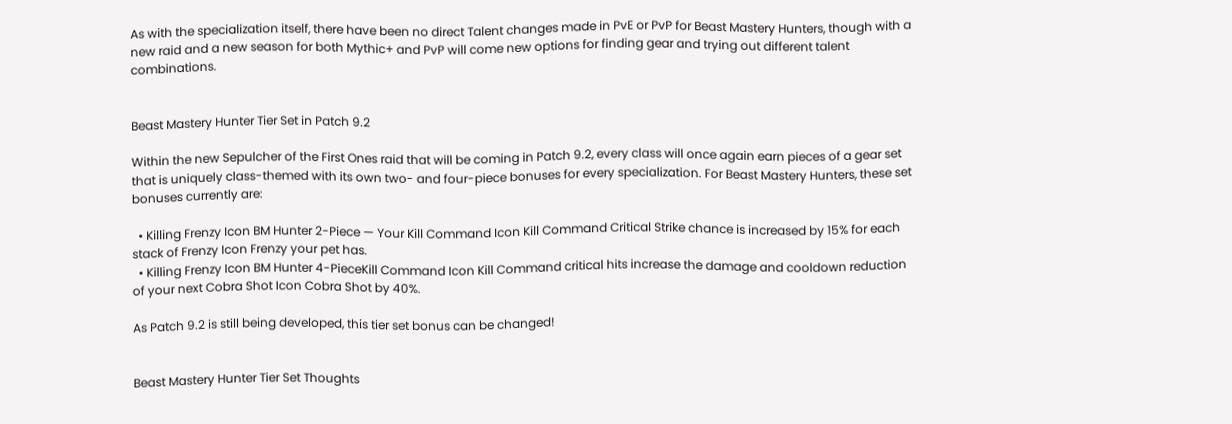As with the specialization itself, there have been no direct Talent changes made in PvE or PvP for Beast Mastery Hunters, though with a new raid and a new season for both Mythic+ and PvP will come new options for finding gear and trying out different talent combinations.


Beast Mastery Hunter Tier Set in Patch 9.2

Within the new Sepulcher of the First Ones raid that will be coming in Patch 9.2, every class will once again earn pieces of a gear set that is uniquely class-themed with its own two- and four-piece bonuses for every specialization. For Beast Mastery Hunters, these set bonuses currently are:

  • Killing Frenzy Icon BM Hunter 2-Piece — Your Kill Command Icon Kill Command Critical Strike chance is increased by 15% for each stack of Frenzy Icon Frenzy your pet has.
  • Killing Frenzy Icon BM Hunter 4-PieceKill Command Icon Kill Command critical hits increase the damage and cooldown reduction of your next Cobra Shot Icon Cobra Shot by 40%.

As Patch 9.2 is still being developed, this tier set bonus can be changed!


Beast Mastery Hunter Tier Set Thoughts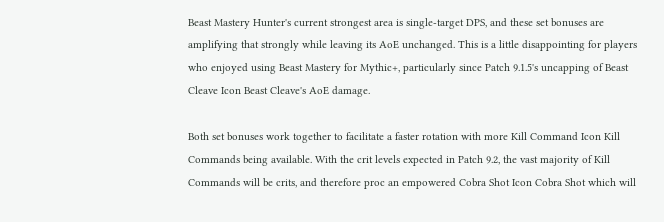Beast Mastery Hunter's current strongest area is single-target DPS, and these set bonuses are amplifying that strongly while leaving its AoE unchanged. This is a little disappointing for players who enjoyed using Beast Mastery for Mythic+, particularly since Patch 9.1.5's uncapping of Beast Cleave Icon Beast Cleave's AoE damage.

Both set bonuses work together to facilitate a faster rotation with more Kill Command Icon Kill Commands being available. With the crit levels expected in Patch 9.2, the vast majority of Kill Commands will be crits, and therefore proc an empowered Cobra Shot Icon Cobra Shot which will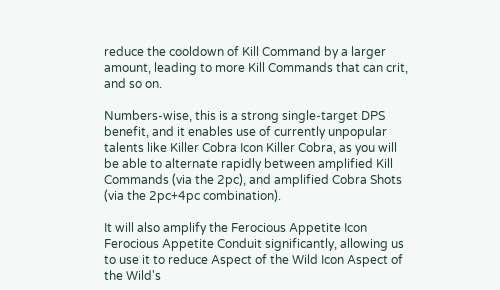reduce the cooldown of Kill Command by a larger amount, leading to more Kill Commands that can crit, and so on.

Numbers-wise, this is a strong single-target DPS benefit, and it enables use of currently unpopular talents like Killer Cobra Icon Killer Cobra, as you will be able to alternate rapidly between amplified Kill Commands (via the 2pc), and amplified Cobra Shots (via the 2pc+4pc combination).

It will also amplify the Ferocious Appetite Icon Ferocious Appetite Conduit significantly, allowing us to use it to reduce Aspect of the Wild Icon Aspect of the Wild's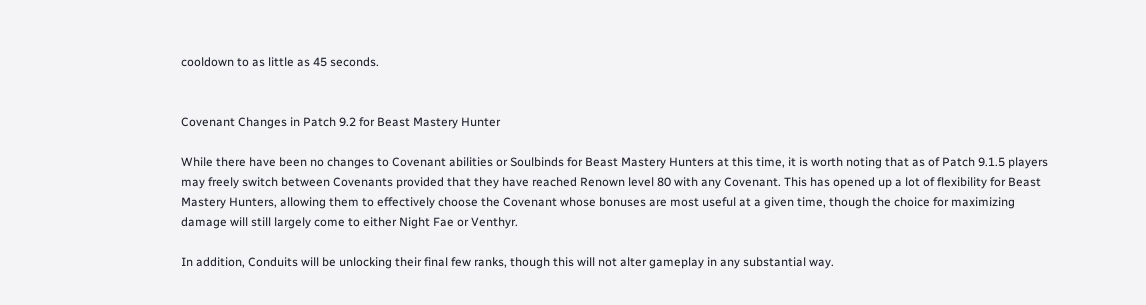cooldown to as little as 45 seconds.


Covenant Changes in Patch 9.2 for Beast Mastery Hunter

While there have been no changes to Covenant abilities or Soulbinds for Beast Mastery Hunters at this time, it is worth noting that as of Patch 9.1.5 players may freely switch between Covenants provided that they have reached Renown level 80 with any Covenant. This has opened up a lot of flexibility for Beast Mastery Hunters, allowing them to effectively choose the Covenant whose bonuses are most useful at a given time, though the choice for maximizing damage will still largely come to either Night Fae or Venthyr.

In addition, Conduits will be unlocking their final few ranks, though this will not alter gameplay in any substantial way.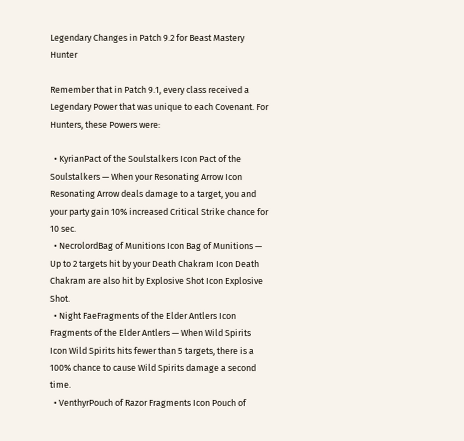Legendary Changes in Patch 9.2 for Beast Mastery Hunter

Remember that in Patch 9.1, every class received a Legendary Power that was unique to each Covenant. For Hunters, these Powers were:

  • KyrianPact of the Soulstalkers Icon Pact of the Soulstalkers — When your Resonating Arrow Icon Resonating Arrow deals damage to a target, you and your party gain 10% increased Critical Strike chance for 10 sec.
  • NecrolordBag of Munitions Icon Bag of Munitions — Up to 2 targets hit by your Death Chakram Icon Death Chakram are also hit by Explosive Shot Icon Explosive Shot.
  • Night FaeFragments of the Elder Antlers Icon Fragments of the Elder Antlers — When Wild Spirits Icon Wild Spirits hits fewer than 5 targets, there is a 100% chance to cause Wild Spirits damage a second time.
  • VenthyrPouch of Razor Fragments Icon Pouch of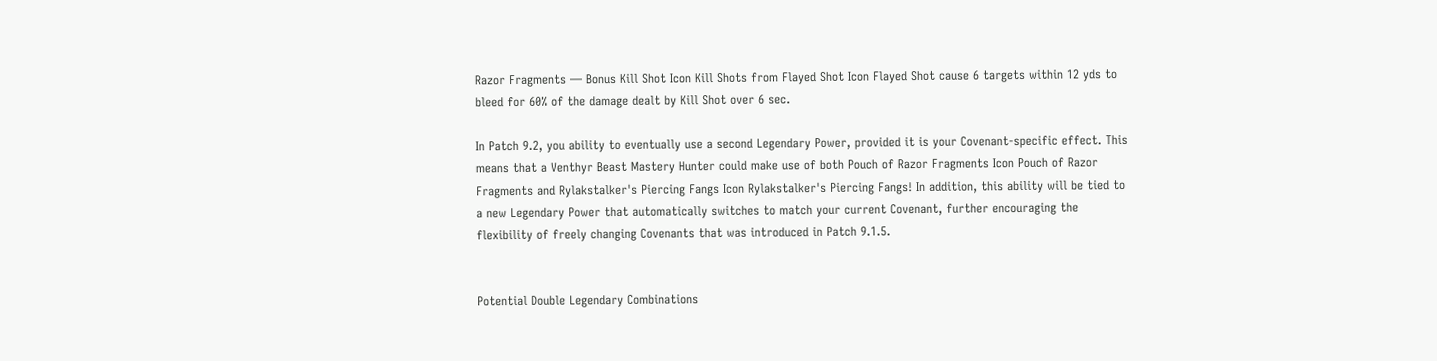Razor Fragments — Bonus Kill Shot Icon Kill Shots from Flayed Shot Icon Flayed Shot cause 6 targets within 12 yds to bleed for 60% of the damage dealt by Kill Shot over 6 sec.

In Patch 9.2, you ability to eventually use a second Legendary Power, provided it is your Covenant-specific effect. This means that a Venthyr Beast Mastery Hunter could make use of both Pouch of Razor Fragments Icon Pouch of Razor Fragments and Rylakstalker's Piercing Fangs Icon Rylakstalker's Piercing Fangs! In addition, this ability will be tied to a new Legendary Power that automatically switches to match your current Covenant, further encouraging the flexibility of freely changing Covenants that was introduced in Patch 9.1.5.


Potential Double Legendary Combinations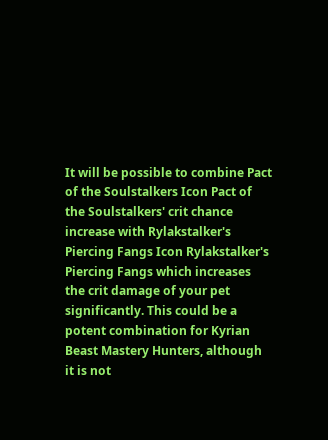It will be possible to combine Pact of the Soulstalkers Icon Pact of the Soulstalkers' crit chance increase with Rylakstalker's Piercing Fangs Icon Rylakstalker's Piercing Fangs which increases the crit damage of your pet significantly. This could be a potent combination for Kyrian Beast Mastery Hunters, although it is not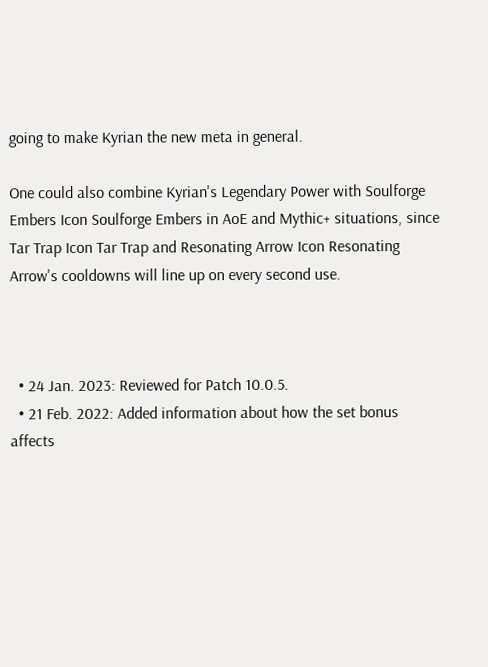going to make Kyrian the new meta in general.

One could also combine Kyrian's Legendary Power with Soulforge Embers Icon Soulforge Embers in AoE and Mythic+ situations, since Tar Trap Icon Tar Trap and Resonating Arrow Icon Resonating Arrow's cooldowns will line up on every second use.



  • 24 Jan. 2023: Reviewed for Patch 10.0.5.
  • 21 Feb. 2022: Added information about how the set bonus affects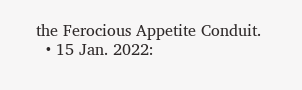the Ferocious Appetite Conduit.
  • 15 Jan. 2022: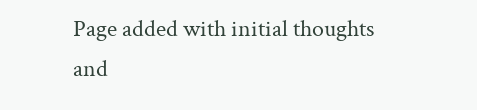Page added with initial thoughts and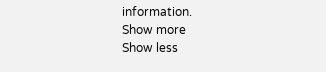information.
Show more
Show less